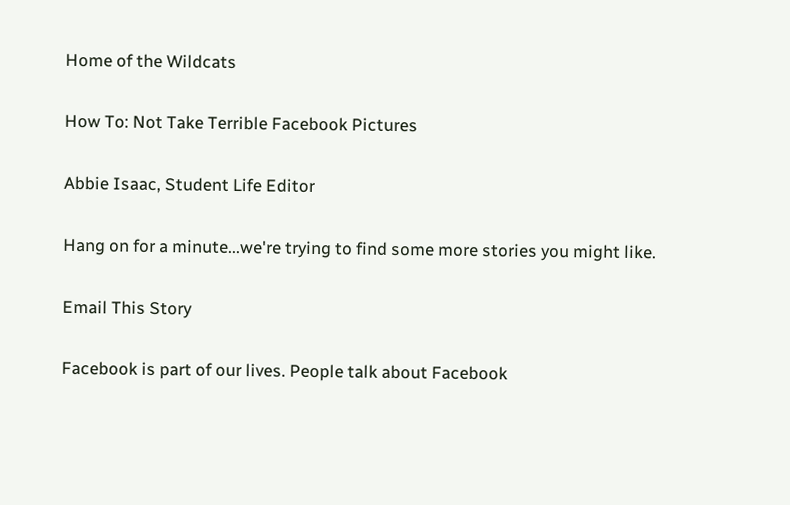Home of the Wildcats

How To: Not Take Terrible Facebook Pictures

Abbie Isaac, Student Life Editor

Hang on for a minute...we're trying to find some more stories you might like.

Email This Story

Facebook is part of our lives. People talk about Facebook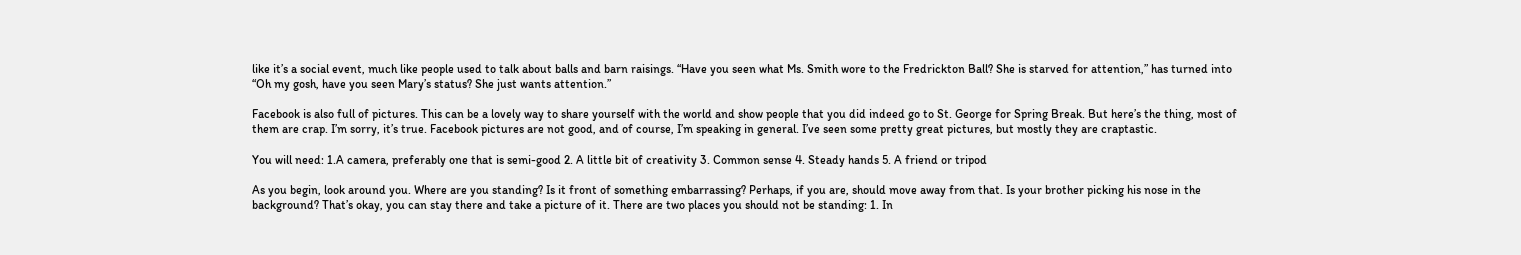like it’s a social event, much like people used to talk about balls and barn raisings. “Have you seen what Ms. Smith wore to the Fredrickton Ball? She is starved for attention,” has turned into “Oh my gosh, have you seen Mary’s status? She just wants attention.”

Facebook is also full of pictures. This can be a lovely way to share yourself with the world and show people that you did indeed go to St. George for Spring Break. But here’s the thing, most of them are crap. I’m sorry, it’s true. Facebook pictures are not good, and of course, I’m speaking in general. I’ve seen some pretty great pictures, but mostly they are craptastic.

You will need: 1.A camera, preferably one that is semi-good 2. A little bit of creativity 3. Common sense 4. Steady hands 5. A friend or tripod

As you begin, look around you. Where are you standing? Is it front of something embarrassing? Perhaps, if you are, should move away from that. Is your brother picking his nose in the background? That’s okay, you can stay there and take a picture of it. There are two places you should not be standing: 1. In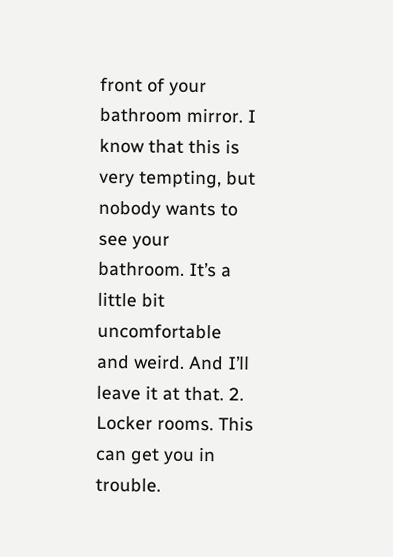front of your bathroom mirror. I know that this is very tempting, but nobody wants to see your bathroom. It’s a little bit uncomfortable and weird. And I’ll leave it at that. 2. Locker rooms. This can get you in trouble.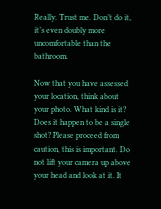Really. Trust me. Don’t do it, it’s even doubly more uncomfortable than the bathroom.

Now that you have assessed your location, think about your photo. What kind is it? Does it happen to be a single shot? Please proceed from caution, this is important. Do not lift your camera up above your head and look at it. It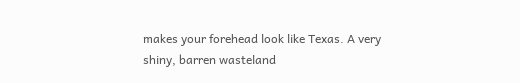makes your forehead look like Texas. A very shiny, barren wasteland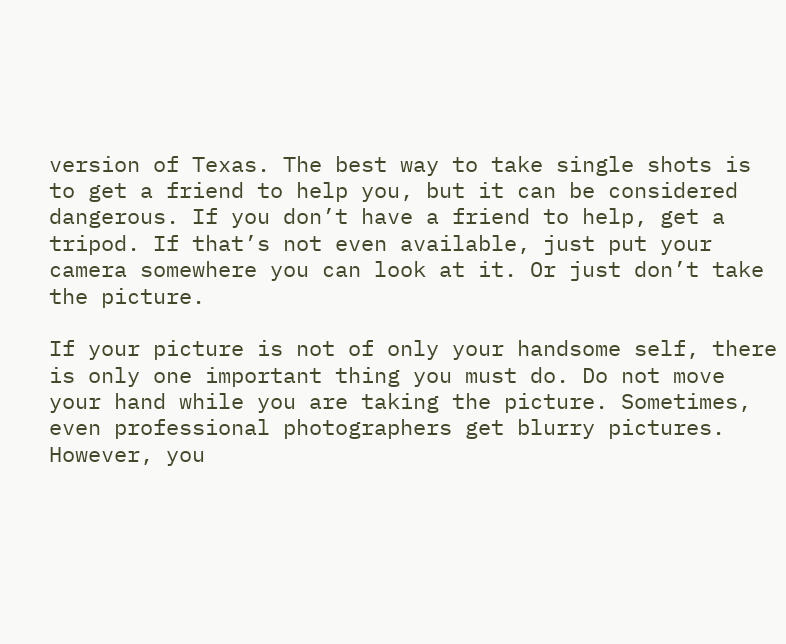version of Texas. The best way to take single shots is to get a friend to help you, but it can be considered dangerous. If you don’t have a friend to help, get a tripod. If that’s not even available, just put your camera somewhere you can look at it. Or just don’t take the picture.

If your picture is not of only your handsome self, there is only one important thing you must do. Do not move your hand while you are taking the picture. Sometimes, even professional photographers get blurry pictures. However, you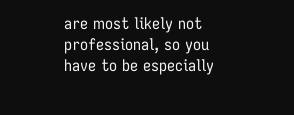are most likely not professional, so you have to be especially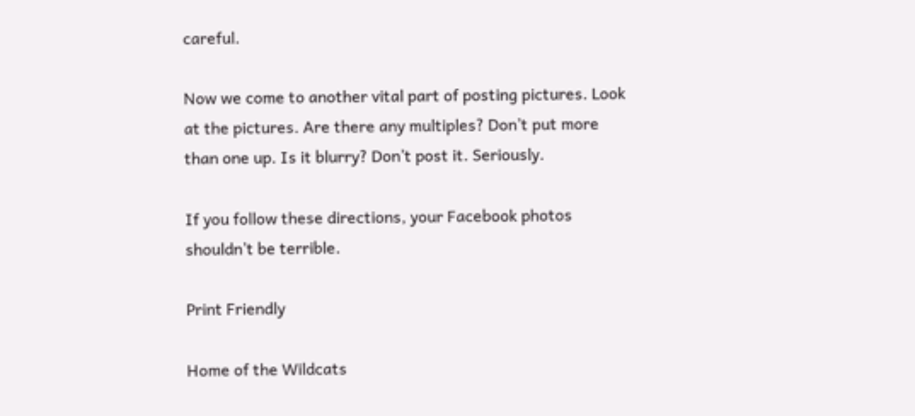careful.

Now we come to another vital part of posting pictures. Look at the pictures. Are there any multiples? Don’t put more than one up. Is it blurry? Don’t post it. Seriously.

If you follow these directions, your Facebook photos shouldn’t be terrible.

Print Friendly

Home of the Wildcats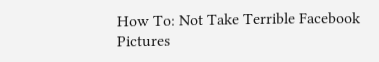How To: Not Take Terrible Facebook Pictures